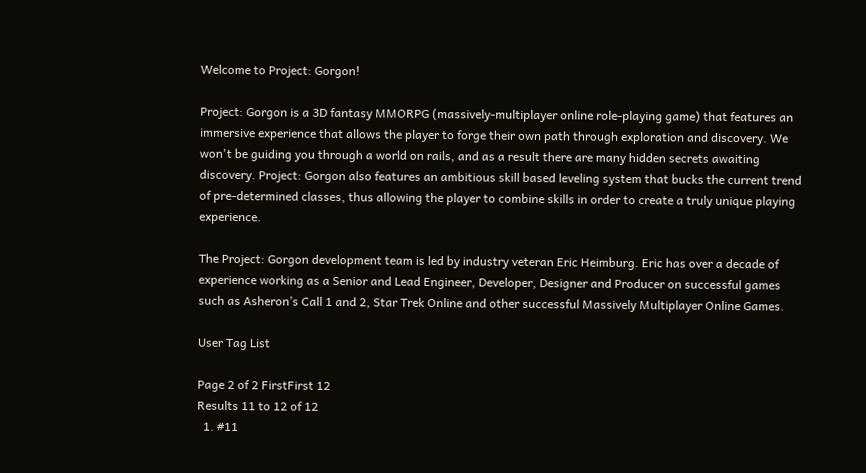Welcome to Project: Gorgon!

Project: Gorgon is a 3D fantasy MMORPG (massively-multiplayer online role-playing game) that features an immersive experience that allows the player to forge their own path through exploration and discovery. We won't be guiding you through a world on rails, and as a result there are many hidden secrets awaiting discovery. Project: Gorgon also features an ambitious skill based leveling system that bucks the current trend of pre-determined classes, thus allowing the player to combine skills in order to create a truly unique playing experience.

The Project: Gorgon development team is led by industry veteran Eric Heimburg. Eric has over a decade of experience working as a Senior and Lead Engineer, Developer, Designer and Producer on successful games such as Asheron’s Call 1 and 2, Star Trek Online and other successful Massively Multiplayer Online Games.

User Tag List

Page 2 of 2 FirstFirst 12
Results 11 to 12 of 12
  1. #11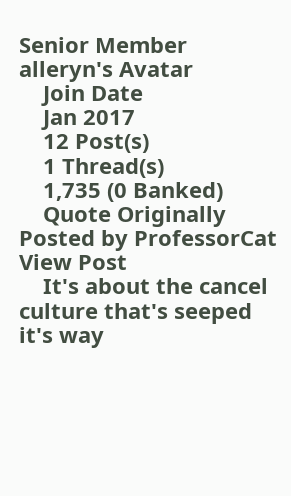Senior Member alleryn's Avatar
    Join Date
    Jan 2017
    12 Post(s)
    1 Thread(s)
    1,735 (0 Banked)
    Quote Originally Posted by ProfessorCat View Post
    It's about the cancel culture that's seeped it's way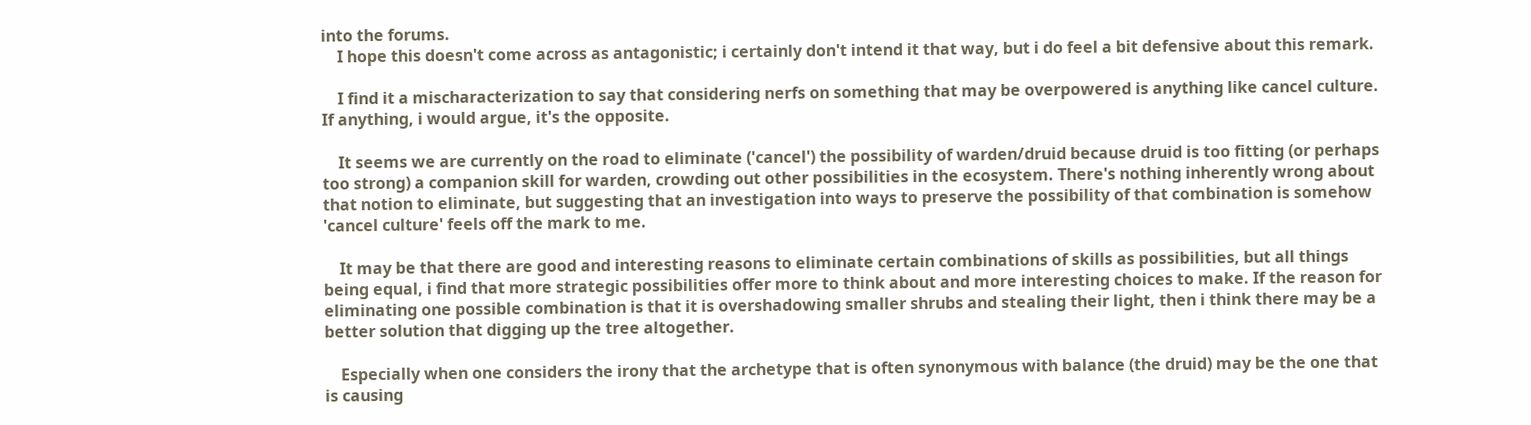into the forums.
    I hope this doesn't come across as antagonistic; i certainly don't intend it that way, but i do feel a bit defensive about this remark.

    I find it a mischaracterization to say that considering nerfs on something that may be overpowered is anything like cancel culture. If anything, i would argue, it's the opposite.

    It seems we are currently on the road to eliminate ('cancel') the possibility of warden/druid because druid is too fitting (or perhaps too strong) a companion skill for warden, crowding out other possibilities in the ecosystem. There's nothing inherently wrong about that notion to eliminate, but suggesting that an investigation into ways to preserve the possibility of that combination is somehow 'cancel culture' feels off the mark to me.

    It may be that there are good and interesting reasons to eliminate certain combinations of skills as possibilities, but all things being equal, i find that more strategic possibilities offer more to think about and more interesting choices to make. If the reason for eliminating one possible combination is that it is overshadowing smaller shrubs and stealing their light, then i think there may be a better solution that digging up the tree altogether.

    Especially when one considers the irony that the archetype that is often synonymous with balance (the druid) may be the one that is causing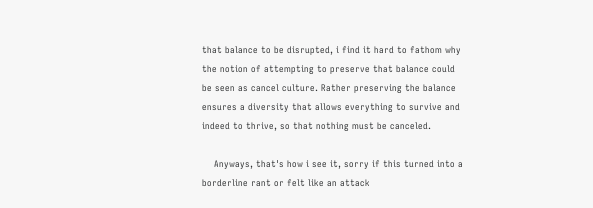that balance to be disrupted, i find it hard to fathom why the notion of attempting to preserve that balance could be seen as cancel culture. Rather preserving the balance ensures a diversity that allows everything to survive and indeed to thrive, so that nothing must be canceled.

    Anyways, that's how i see it, sorry if this turned into a borderline rant or felt like an attack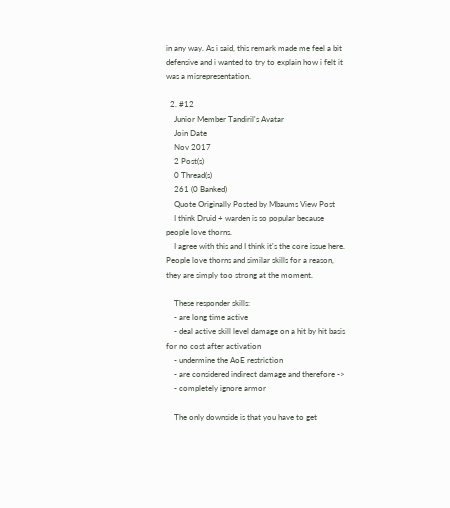in any way. As i said, this remark made me feel a bit defensive and i wanted to try to explain how i felt it was a misrepresentation.

  2. #12
    Junior Member Tandiril's Avatar
    Join Date
    Nov 2017
    2 Post(s)
    0 Thread(s)
    261 (0 Banked)
    Quote Originally Posted by Mbaums View Post
    I think Druid + warden is so popular because people love thorns.
    I agree with this and I think it's the core issue here. People love thorns and similar skills for a reason, they are simply too strong at the moment.

    These responder skills:
    - are long time active
    - deal active skill level damage on a hit by hit basis for no cost after activation
    - undermine the AoE restriction
    - are considered indirect damage and therefore ->
    - completely ignore armor

    The only downside is that you have to get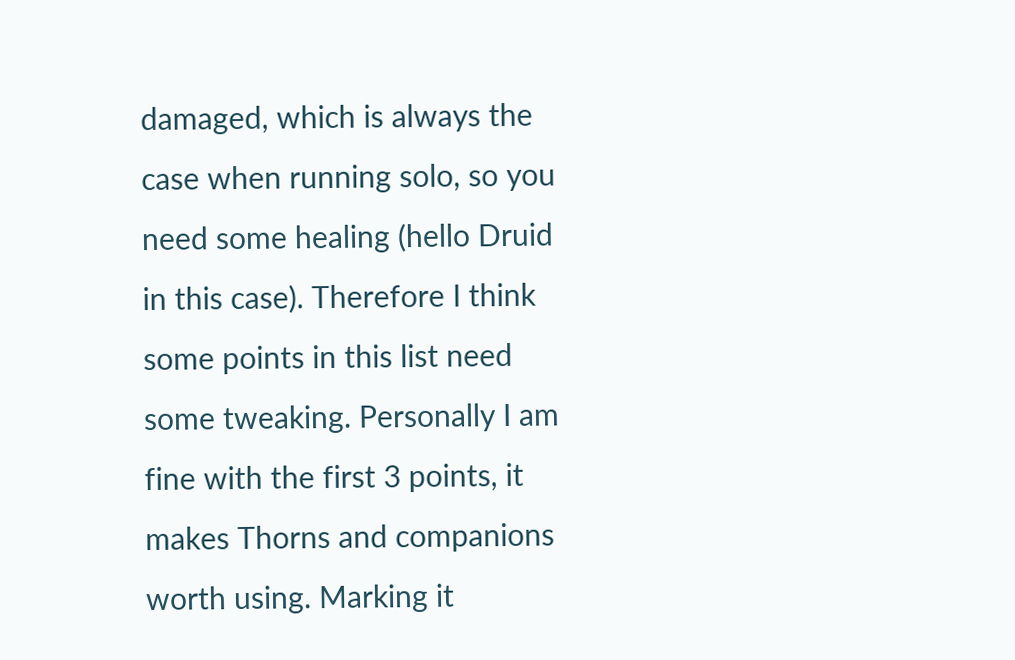damaged, which is always the case when running solo, so you need some healing (hello Druid in this case). Therefore I think some points in this list need some tweaking. Personally I am fine with the first 3 points, it makes Thorns and companions worth using. Marking it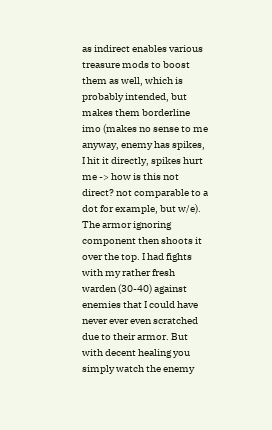as indirect enables various treasure mods to boost them as well, which is probably intended, but makes them borderline imo (makes no sense to me anyway, enemy has spikes, I hit it directly, spikes hurt me -> how is this not direct? not comparable to a dot for example, but w/e). The armor ignoring component then shoots it over the top. I had fights with my rather fresh warden (30-40) against enemies that I could have never ever even scratched due to their armor. But with decent healing you simply watch the enemy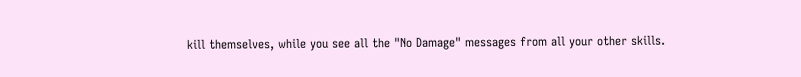kill themselves, while you see all the "No Damage" messages from all your other skills.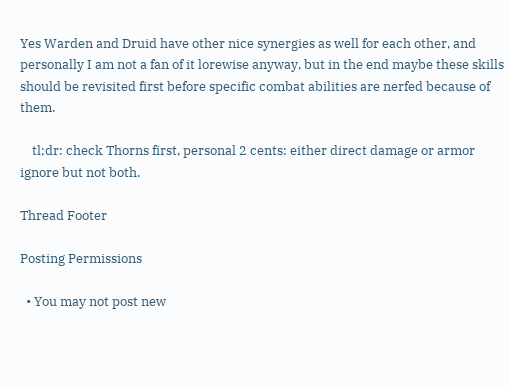Yes Warden and Druid have other nice synergies as well for each other, and personally I am not a fan of it lorewise anyway, but in the end maybe these skills should be revisited first before specific combat abilities are nerfed because of them.

    tl;dr: check Thorns first, personal 2 cents: either direct damage or armor ignore but not both.

Thread Footer

Posting Permissions

  • You may not post new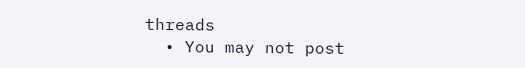threads
  • You may not post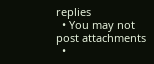replies
  • You may not post attachments
  •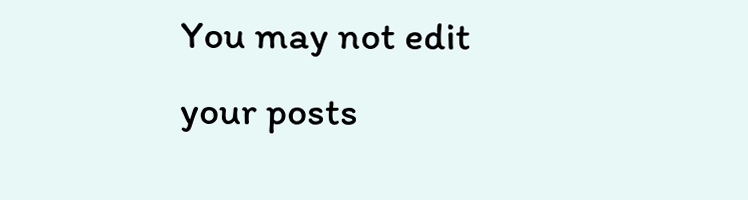You may not edit your posts